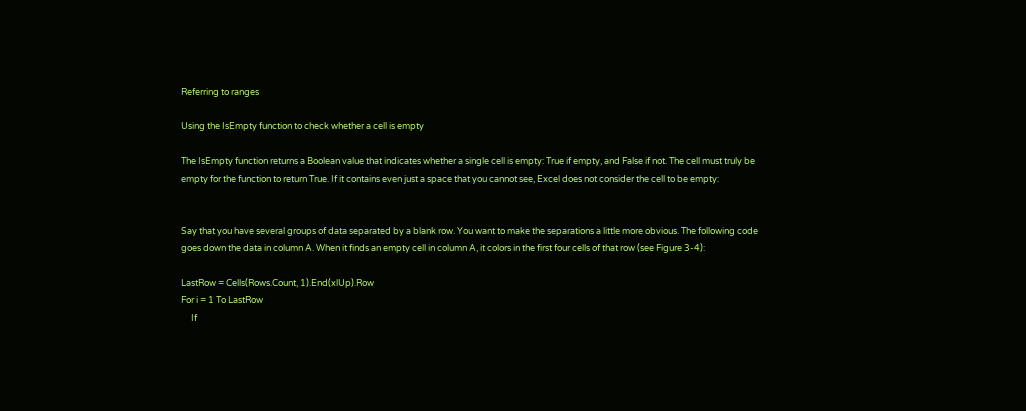Referring to ranges

Using the IsEmpty function to check whether a cell is empty

The IsEmpty function returns a Boolean value that indicates whether a single cell is empty: True if empty, and False if not. The cell must truly be empty for the function to return True. If it contains even just a space that you cannot see, Excel does not consider the cell to be empty:


Say that you have several groups of data separated by a blank row. You want to make the separations a little more obvious. The following code goes down the data in column A. When it finds an empty cell in column A, it colors in the first four cells of that row (see Figure 3-4):

LastRow = Cells(Rows.Count, 1).End(xlUp).Row
For i = 1 To LastRow
     If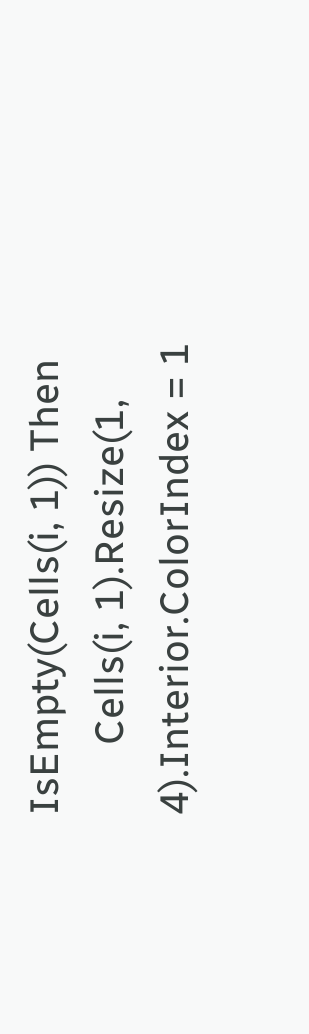IsEmpty(Cells(i, 1)) Then
       Cells(i, 1).Resize(1, 4).Interior.ColorIndex = 1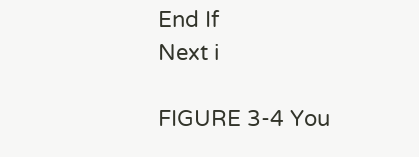End If
Next i

FIGURE 3-4 You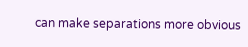can make separations more obvious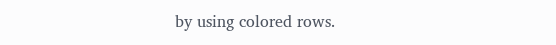by using colored rows.